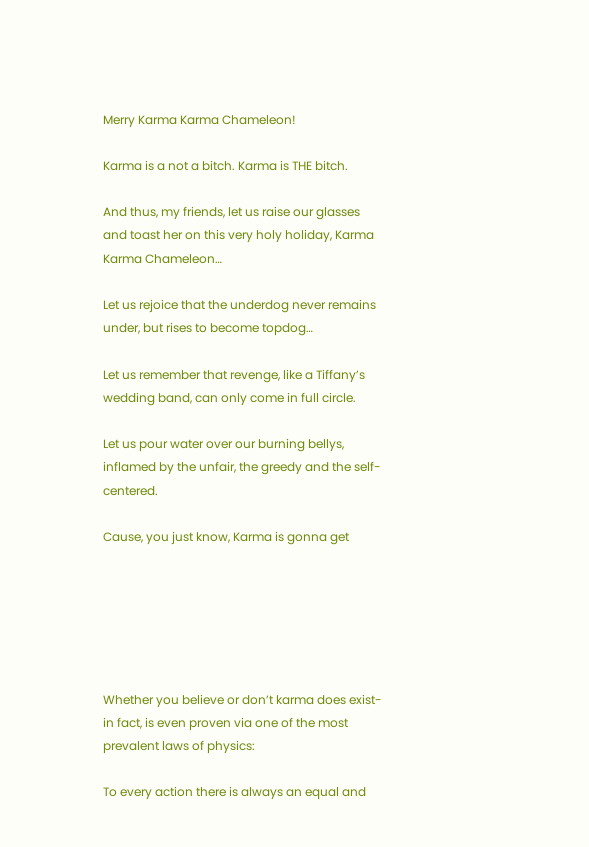Merry Karma Karma Chameleon!

Karma is a not a bitch. Karma is THE bitch.

And thus, my friends, let us raise our glasses and toast her on this very holy holiday, Karma Karma Chameleon…

Let us rejoice that the underdog never remains under, but rises to become topdog…

Let us remember that revenge, like a Tiffany’s wedding band, can only come in full circle.

Let us pour water over our burning bellys, inflamed by the unfair, the greedy and the self-centered.

Cause, you just know, Karma is gonna get






Whether you believe or don’t karma does exist- in fact, is even proven via one of the most prevalent laws of physics:

To every action there is always an equal and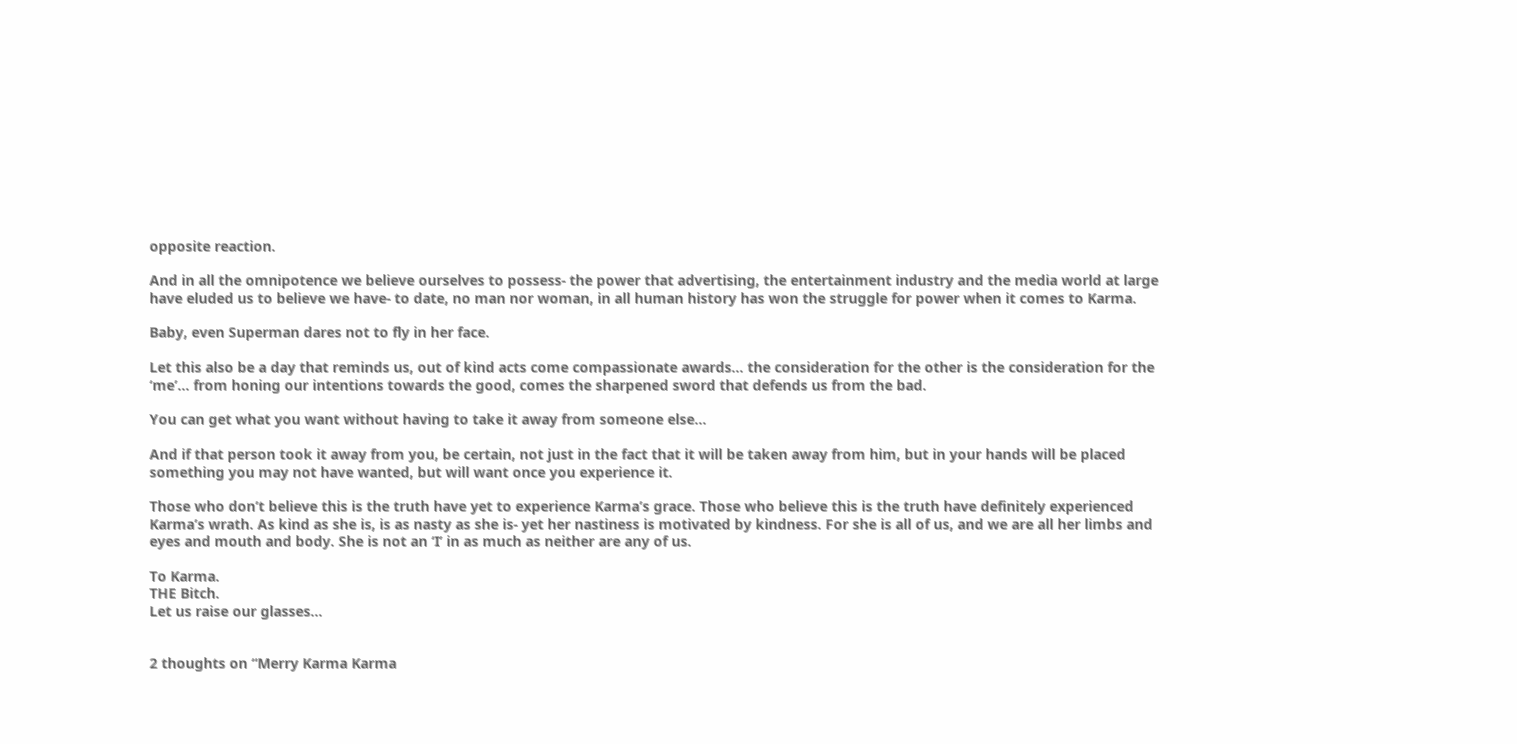opposite reaction.

And in all the omnipotence we believe ourselves to possess- the power that advertising, the entertainment industry and the media world at large have eluded us to believe we have- to date, no man nor woman, in all human history has won the struggle for power when it comes to Karma.

Baby, even Superman dares not to fly in her face.

Let this also be a day that reminds us, out of kind acts come compassionate awards… the consideration for the other is the consideration for the ‘me’… from honing our intentions towards the good, comes the sharpened sword that defends us from the bad.

You can get what you want without having to take it away from someone else…

And if that person took it away from you, be certain, not just in the fact that it will be taken away from him, but in your hands will be placed something you may not have wanted, but will want once you experience it.

Those who don’t believe this is the truth have yet to experience Karma’s grace. Those who believe this is the truth have definitely experienced Karma’s wrath. As kind as she is, is as nasty as she is- yet her nastiness is motivated by kindness. For she is all of us, and we are all her limbs and eyes and mouth and body. She is not an ‘I’ in as much as neither are any of us.

To Karma.
THE Bitch.
Let us raise our glasses…


2 thoughts on “Merry Karma Karma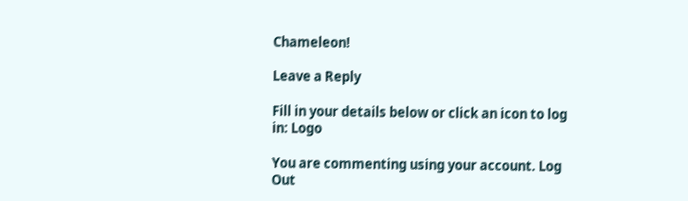Chameleon!

Leave a Reply

Fill in your details below or click an icon to log in: Logo

You are commenting using your account. Log Out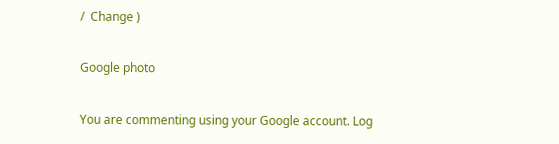/  Change )

Google photo

You are commenting using your Google account. Log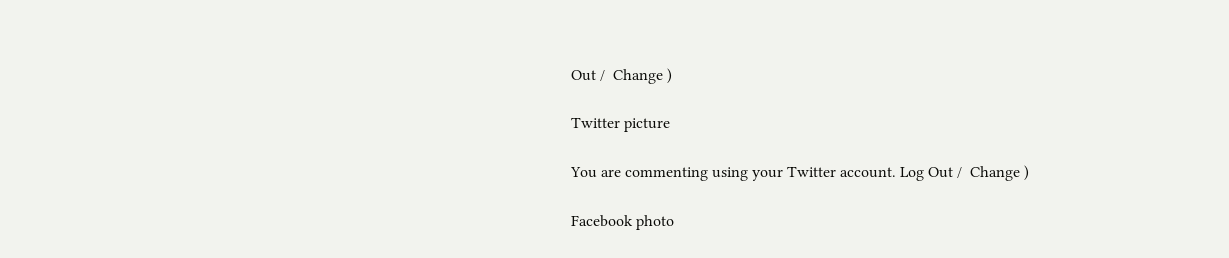Out /  Change )

Twitter picture

You are commenting using your Twitter account. Log Out /  Change )

Facebook photo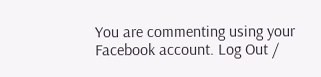You are commenting using your Facebook account. Log Out /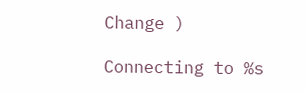Change )

Connecting to %s